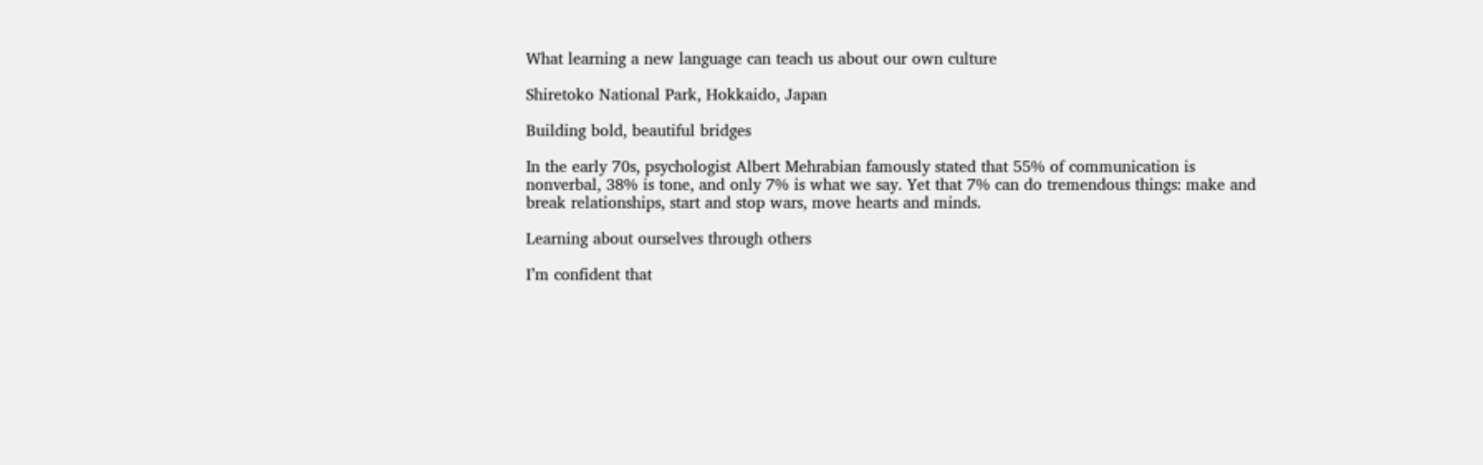What learning a new language can teach us about our own culture

Shiretoko National Park, Hokkaido, Japan

Building bold, beautiful bridges

In the early 70s, psychologist Albert Mehrabian famously stated that 55% of communication is nonverbal, 38% is tone, and only 7% is what we say. Yet that 7% can do tremendous things: make and break relationships, start and stop wars, move hearts and minds.

Learning about ourselves through others

I’m confident that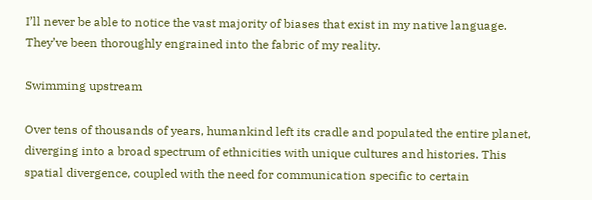I’ll never be able to notice the vast majority of biases that exist in my native language. They’ve been thoroughly engrained into the fabric of my reality.

Swimming upstream

Over tens of thousands of years, humankind left its cradle and populated the entire planet, diverging into a broad spectrum of ethnicities with unique cultures and histories. This spatial divergence, coupled with the need for communication specific to certain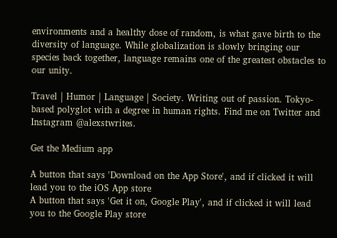environments and a healthy dose of random, is what gave birth to the diversity of language. While globalization is slowly bringing our species back together, language remains one of the greatest obstacles to our unity.

Travel | Humor | Language | Society. Writing out of passion. Tokyo-based polyglot with a degree in human rights. Find me on Twitter and Instagram @alexstwrites.

Get the Medium app

A button that says 'Download on the App Store', and if clicked it will lead you to the iOS App store
A button that says 'Get it on, Google Play', and if clicked it will lead you to the Google Play store